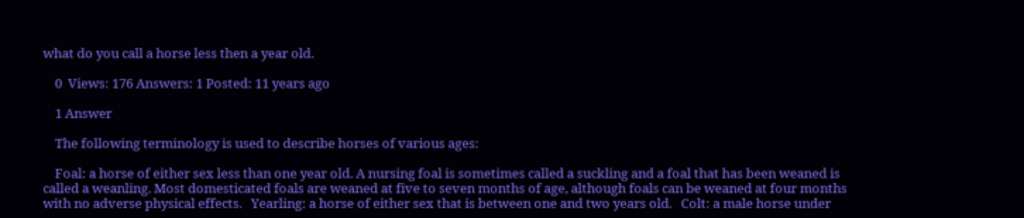what do you call a horse less then a year old.

    0  Views: 176 Answers: 1 Posted: 11 years ago

    1 Answer

    The following terminology is used to describe horses of various ages:

    Foal: a horse of either sex less than one year old. A nursing foal is sometimes called a suckling and a foal that has been weaned is called a weanling. Most domesticated foals are weaned at five to seven months of age, although foals can be weaned at four months with no adverse physical effects.   Yearling: a horse of either sex that is between one and two years old.   Colt: a male horse under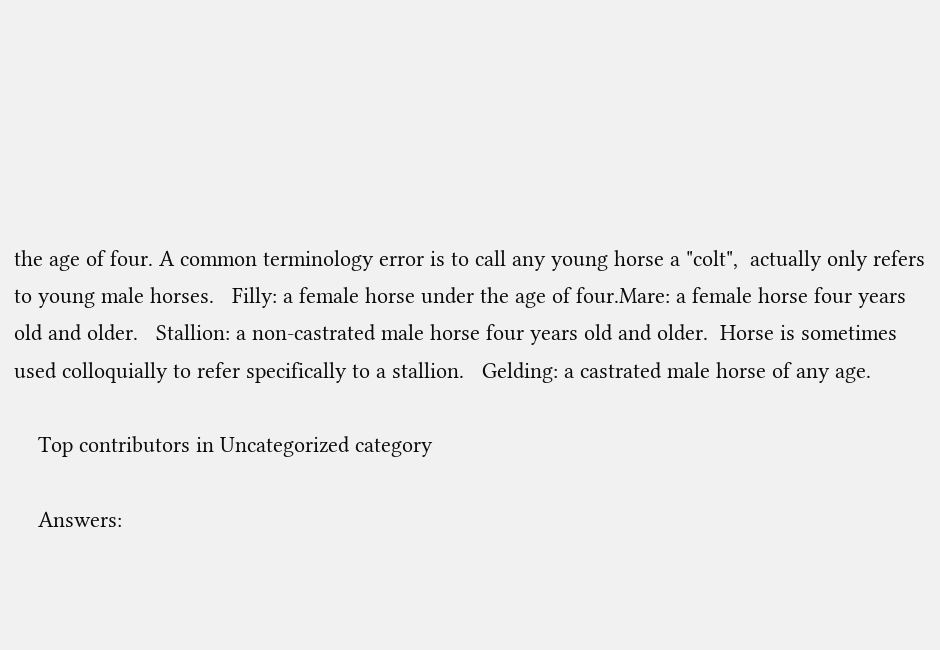the age of four. A common terminology error is to call any young horse a "colt",  actually only refers to young male horses.   Filly: a female horse under the age of four.Mare: a female horse four years old and older.   Stallion: a non-castrated male horse four years old and older.  Horse is sometimes used colloquially to refer specifically to a stallion.   Gelding: a castrated male horse of any age.

    Top contributors in Uncategorized category

    Answers: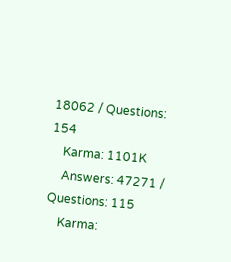18062 / Questions: 154
    Karma: 1101K
    Answers: 47271 / Questions: 115
    Karma: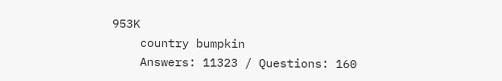953K
    country bumpkin
    Answers: 11323 / Questions: 160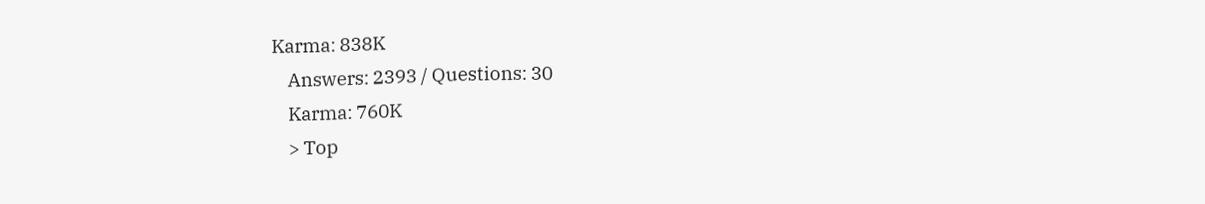Karma: 838K
    Answers: 2393 / Questions: 30
    Karma: 760K
    > Top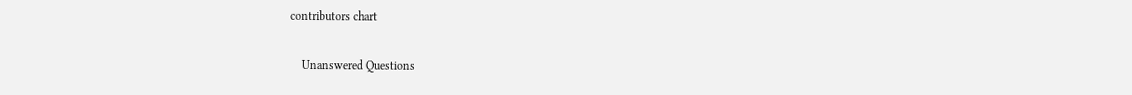contributors chart

    Unanswered Questions